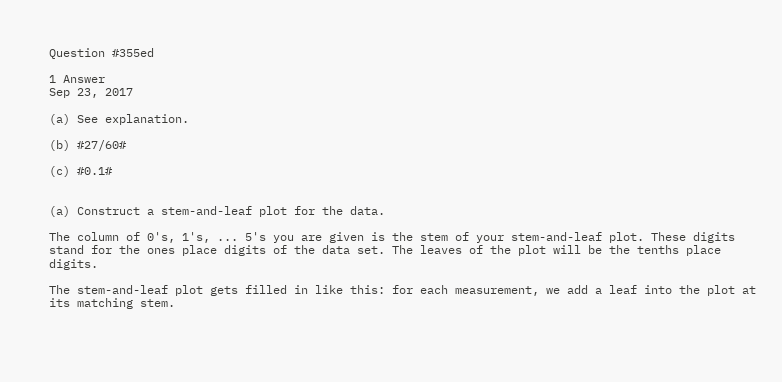Question #355ed

1 Answer
Sep 23, 2017

(a) See explanation.

(b) #27/60#

(c) #0.1#


(a) Construct a stem-and-leaf plot for the data.

The column of 0's, 1's, ... 5's you are given is the stem of your stem-and-leaf plot. These digits stand for the ones place digits of the data set. The leaves of the plot will be the tenths place digits.

The stem-and-leaf plot gets filled in like this: for each measurement, we add a leaf into the plot at its matching stem.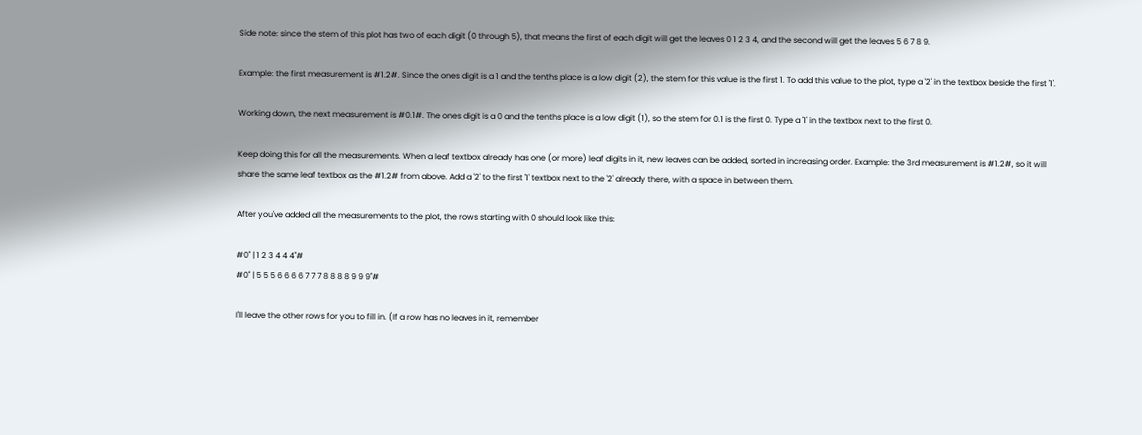Side note: since the stem of this plot has two of each digit (0 through 5), that means the first of each digit will get the leaves 0 1 2 3 4, and the second will get the leaves 5 6 7 8 9.

Example: the first measurement is #1.2#. Since the ones digit is a 1 and the tenths place is a low digit (2), the stem for this value is the first 1. To add this value to the plot, type a '2' in the textbox beside the first '1'.

Working down, the next measurement is #0.1#. The ones digit is a 0 and the tenths place is a low digit (1), so the stem for 0.1 is the first 0. Type a '1' in the textbox next to the first 0.

Keep doing this for all the measurements. When a leaf textbox already has one (or more) leaf digits in it, new leaves can be added, sorted in increasing order. Example: the 3rd measurement is #1.2#, so it will share the same leaf textbox as the #1.2# from above. Add a '2' to the first '1' textbox next to the '2' already there, with a space in between them.

After you've added all the measurements to the plot, the rows starting with 0 should look like this:

#0" | 1 2 3 4 4 4"#
#0" | 5 5 5 6 6 6 6 7 7 7 8 8 8 8 9 9 9"#

I'll leave the other rows for you to fill in. (If a row has no leaves in it, remember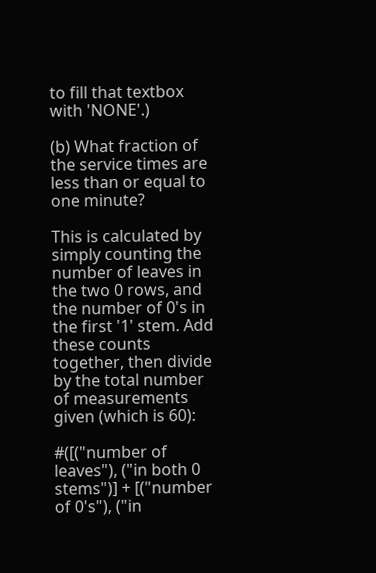to fill that textbox with 'NONE'.)

(b) What fraction of the service times are less than or equal to one minute?

This is calculated by simply counting the number of leaves in the two 0 rows, and the number of 0's in the first '1' stem. Add these counts together, then divide by the total number of measurements given (which is 60):

#([("number of leaves"), ("in both 0 stems")] + [("number of 0's"), ("in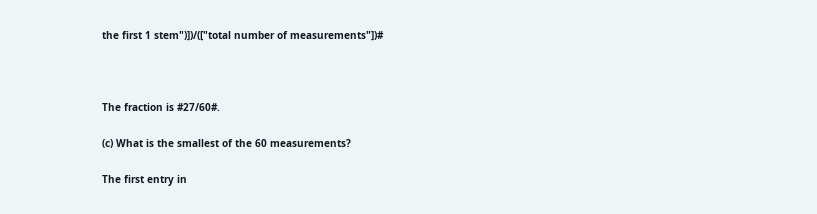the first 1 stem")])/(["total number of measurements"])#



The fraction is #27/60#.

(c) What is the smallest of the 60 measurements?

The first entry in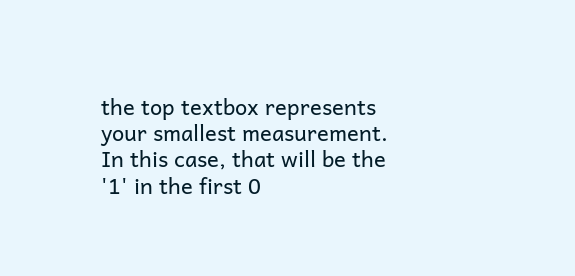the top textbox represents your smallest measurement. In this case, that will be the '1' in the first 0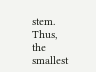stem. Thus, the smallest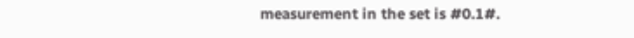measurement in the set is #0.1#.